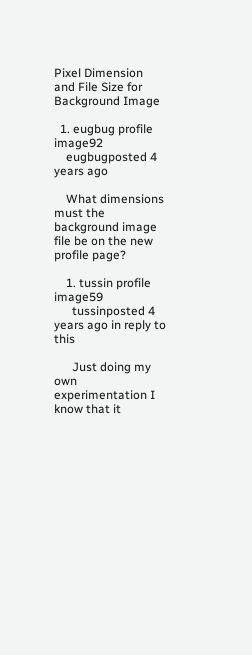Pixel Dimension and File Size for Background Image

  1. eugbug profile image92
    eugbugposted 4 years ago

    What dimensions must the background image file be on the new profile page?

    1. tussin profile image59
      tussinposted 4 years ago in reply to this

      Just doing my own experimentation I know that it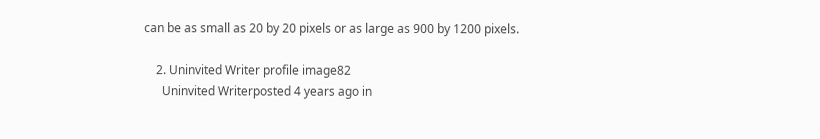can be as small as 20 by 20 pixels or as large as 900 by 1200 pixels.

    2. Uninvited Writer profile image82
      Uninvited Writerposted 4 years ago in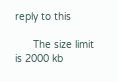reply to this

      The size limit is 2000 kb